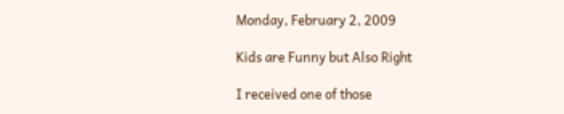Monday, February 2, 2009

Kids are Funny but Also Right

I received one of those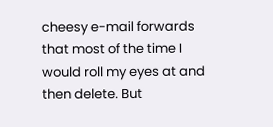cheesy e-mail forwards that most of the time I would roll my eyes at and then delete. But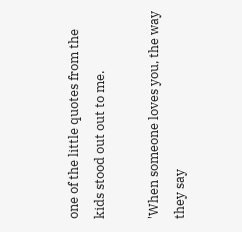one of the little quotes from the kids stood out out to me.

'When someone loves you, the way they say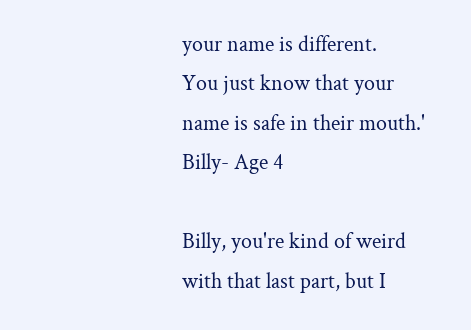your name is different.
You just know that your name is safe in their mouth.'
Billy- Age 4

Billy, you're kind of weird with that last part, but I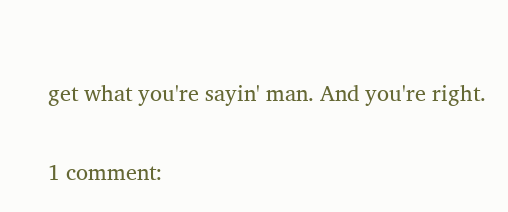get what you're sayin' man. And you're right.

1 comment: